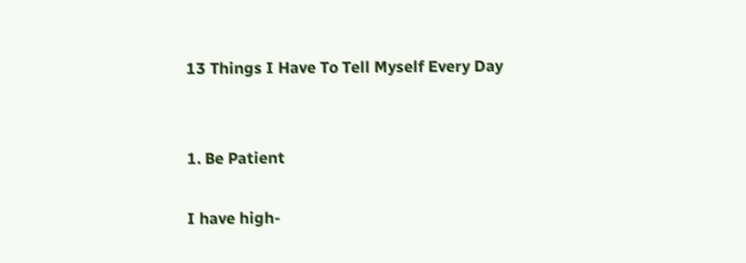13 Things I Have To Tell Myself Every Day


1. Be Patient

I have high-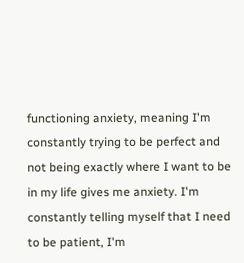functioning anxiety, meaning I'm constantly trying to be perfect and not being exactly where I want to be in my life gives me anxiety. I'm constantly telling myself that I need to be patient, I'm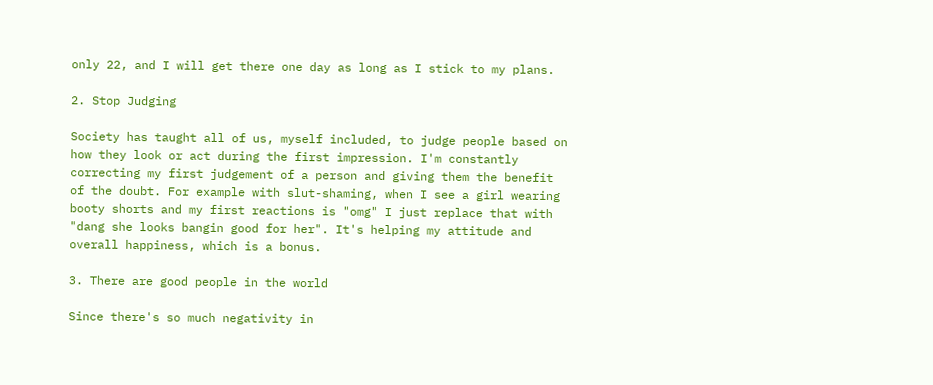only 22, and I will get there one day as long as I stick to my plans.

2. Stop Judging

Society has taught all of us, myself included, to judge people based on how they look or act during the first impression. I'm constantly correcting my first judgement of a person and giving them the benefit of the doubt. For example with slut-shaming, when I see a girl wearing booty shorts and my first reactions is "omg" I just replace that with "dang she looks bangin good for her". It's helping my attitude and overall happiness, which is a bonus.

3. There are good people in the world

Since there's so much negativity in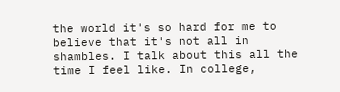the world it's so hard for me to believe that it's not all in shambles. I talk about this all the time I feel like. In college,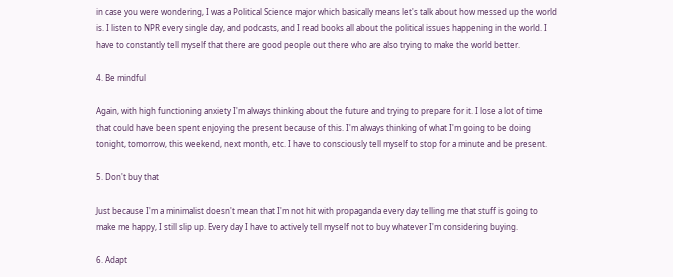in case you were wondering, I was a Political Science major which basically means let's talk about how messed up the world is. I listen to NPR every single day, and podcasts, and I read books all about the political issues happening in the world. I have to constantly tell myself that there are good people out there who are also trying to make the world better.

4. Be mindful

Again, with high functioning anxiety I'm always thinking about the future and trying to prepare for it. I lose a lot of time that could have been spent enjoying the present because of this. I'm always thinking of what I'm going to be doing tonight, tomorrow, this weekend, next month, etc. I have to consciously tell myself to stop for a minute and be present.

5. Don't buy that

Just because I'm a minimalist doesn't mean that I'm not hit with propaganda every day telling me that stuff is going to make me happy, I still slip up. Every day I have to actively tell myself not to buy whatever I'm considering buying.

6. Adapt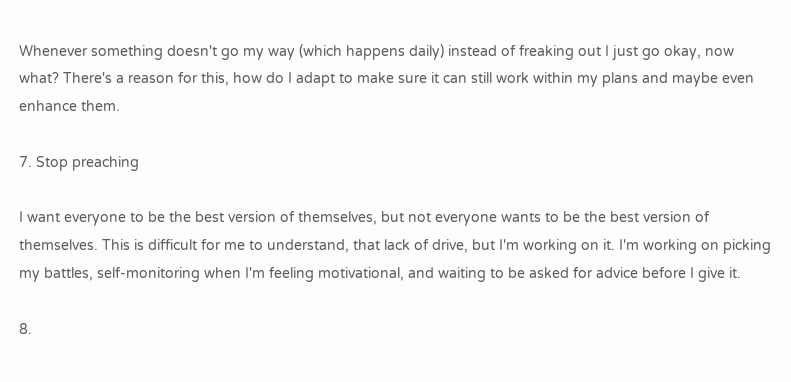Whenever something doesn't go my way (which happens daily) instead of freaking out I just go okay, now what? There's a reason for this, how do I adapt to make sure it can still work within my plans and maybe even enhance them.

7. Stop preaching

I want everyone to be the best version of themselves, but not everyone wants to be the best version of themselves. This is difficult for me to understand, that lack of drive, but I'm working on it. I'm working on picking my battles, self-monitoring when I'm feeling motivational, and waiting to be asked for advice before I give it.

8.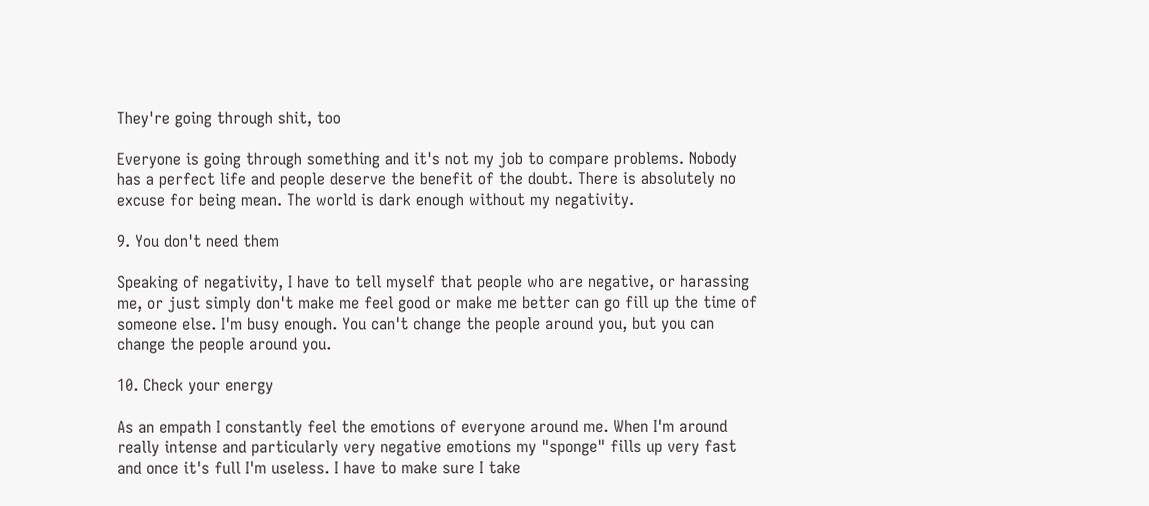They're going through shit, too

Everyone is going through something and it's not my job to compare problems. Nobody has a perfect life and people deserve the benefit of the doubt. There is absolutely no excuse for being mean. The world is dark enough without my negativity.

9. You don't need them

Speaking of negativity, I have to tell myself that people who are negative, or harassing me, or just simply don't make me feel good or make me better can go fill up the time of someone else. I'm busy enough. You can't change the people around you, but you can change the people around you.

10. Check your energy

As an empath I constantly feel the emotions of everyone around me. When I'm around really intense and particularly very negative emotions my "sponge" fills up very fast and once it's full I'm useless. I have to make sure I take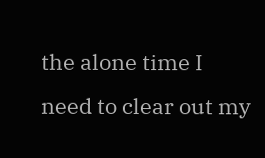the alone time I need to clear out my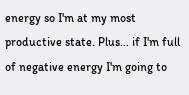energy so I'm at my most productive state. Plus... if I'm full of negative energy I'm going to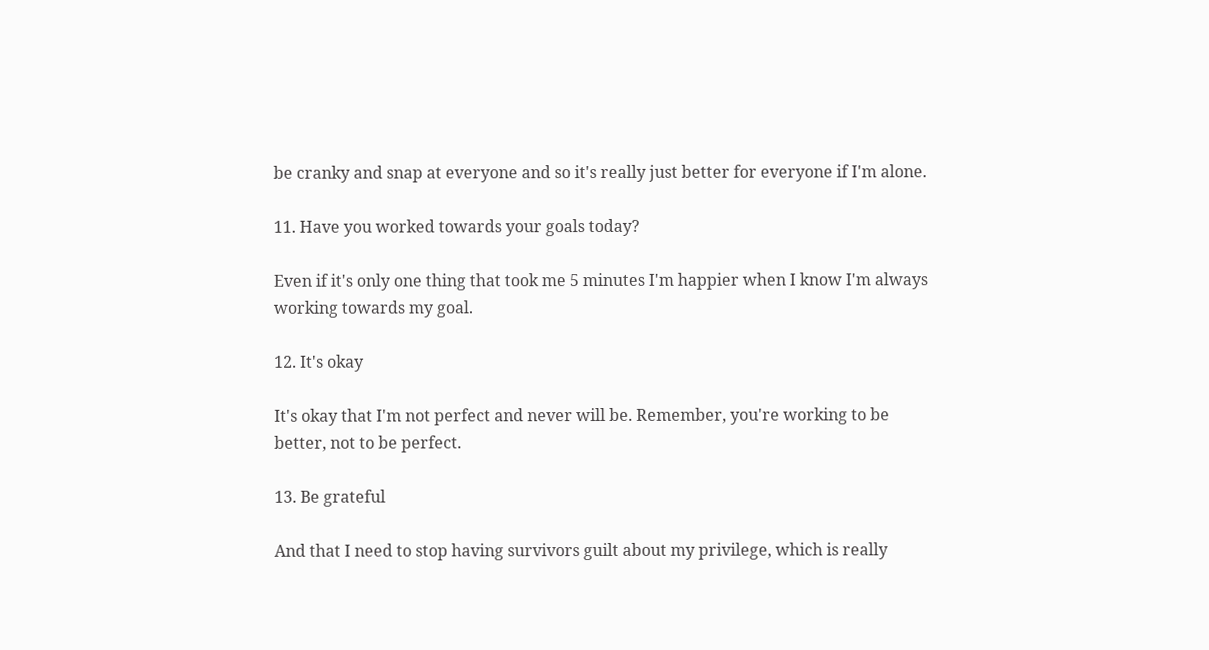be cranky and snap at everyone and so it's really just better for everyone if I'm alone.

11. Have you worked towards your goals today?

Even if it's only one thing that took me 5 minutes I'm happier when I know I'm always working towards my goal.

12. It's okay

It's okay that I'm not perfect and never will be. Remember, you're working to be better, not to be perfect.

13. Be grateful

And that I need to stop having survivors guilt about my privilege, which is really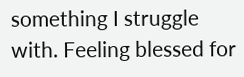something I struggle with. Feeling blessed for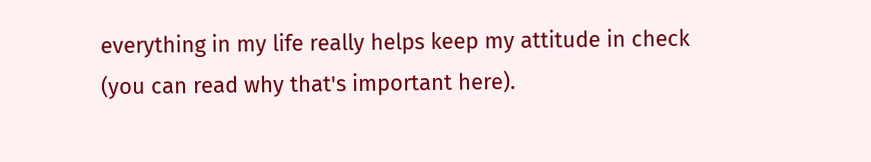everything in my life really helps keep my attitude in check (you can read why that's important here).